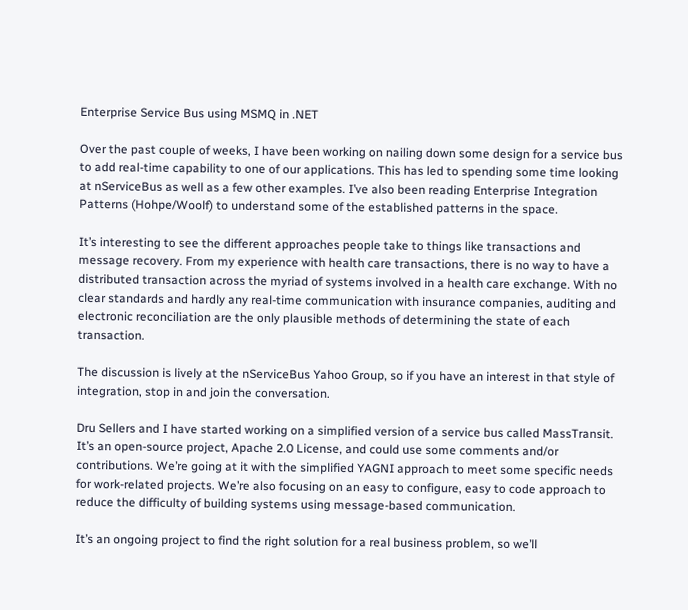Enterprise Service Bus using MSMQ in .NET

Over the past couple of weeks, I have been working on nailing down some design for a service bus to add real-time capability to one of our applications. This has led to spending some time looking at nServiceBus as well as a few other examples. I’ve also been reading Enterprise Integration Patterns (Hohpe/Woolf) to understand some of the established patterns in the space.

It’s interesting to see the different approaches people take to things like transactions and message recovery. From my experience with health care transactions, there is no way to have a distributed transaction across the myriad of systems involved in a health care exchange. With no clear standards and hardly any real-time communication with insurance companies, auditing and electronic reconciliation are the only plausible methods of determining the state of each transaction.

The discussion is lively at the nServiceBus Yahoo Group, so if you have an interest in that style of integration, stop in and join the conversation.

Dru Sellers and I have started working on a simplified version of a service bus called MassTransit. It’s an open-source project, Apache 2.0 License, and could use some comments and/or contributions. We’re going at it with the simplified YAGNI approach to meet some specific needs for work-related projects. We’re also focusing on an easy to configure, easy to code approach to reduce the difficulty of building systems using message-based communication.

It’s an ongoing project to find the right solution for a real business problem, so we’ll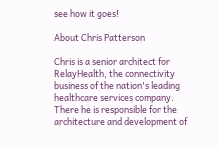see how it goes!

About Chris Patterson

Chris is a senior architect for RelayHealth, the connectivity business of the nation's leading healthcare services company. There he is responsible for the architecture and development of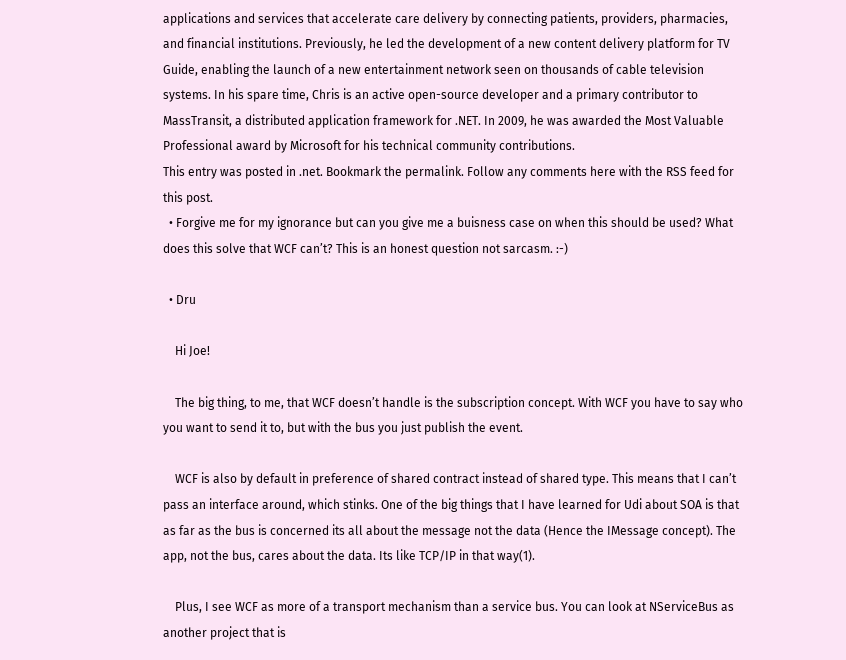applications and services that accelerate care delivery by connecting patients, providers, pharmacies, and financial institutions. Previously, he led the development of a new content delivery platform for TV Guide, enabling the launch of a new entertainment network seen on thousands of cable television systems. In his spare time, Chris is an active open-source developer and a primary contributor to MassTransit, a distributed application framework for .NET. In 2009, he was awarded the Most Valuable Professional award by Microsoft for his technical community contributions.
This entry was posted in .net. Bookmark the permalink. Follow any comments here with the RSS feed for this post.
  • Forgive me for my ignorance but can you give me a buisness case on when this should be used? What does this solve that WCF can’t? This is an honest question not sarcasm. :-)

  • Dru

    Hi Joe!

    The big thing, to me, that WCF doesn’t handle is the subscription concept. With WCF you have to say who you want to send it to, but with the bus you just publish the event.

    WCF is also by default in preference of shared contract instead of shared type. This means that I can’t pass an interface around, which stinks. One of the big things that I have learned for Udi about SOA is that as far as the bus is concerned its all about the message not the data (Hence the IMessage concept). The app, not the bus, cares about the data. Its like TCP/IP in that way(1).

    Plus, I see WCF as more of a transport mechanism than a service bus. You can look at NServiceBus as another project that is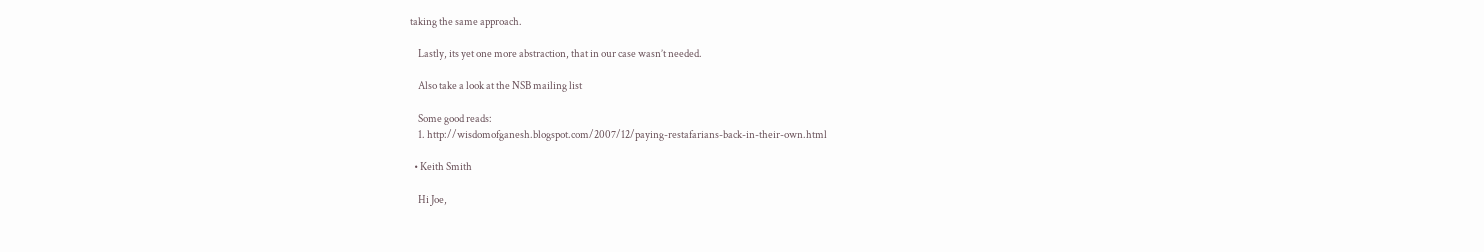taking the same approach.

    Lastly, its yet one more abstraction, that in our case wasn’t needed.

    Also take a look at the NSB mailing list

    Some good reads:
    1. http://wisdomofganesh.blogspot.com/2007/12/paying-restafarians-back-in-their-own.html

  • Keith Smith

    Hi Joe,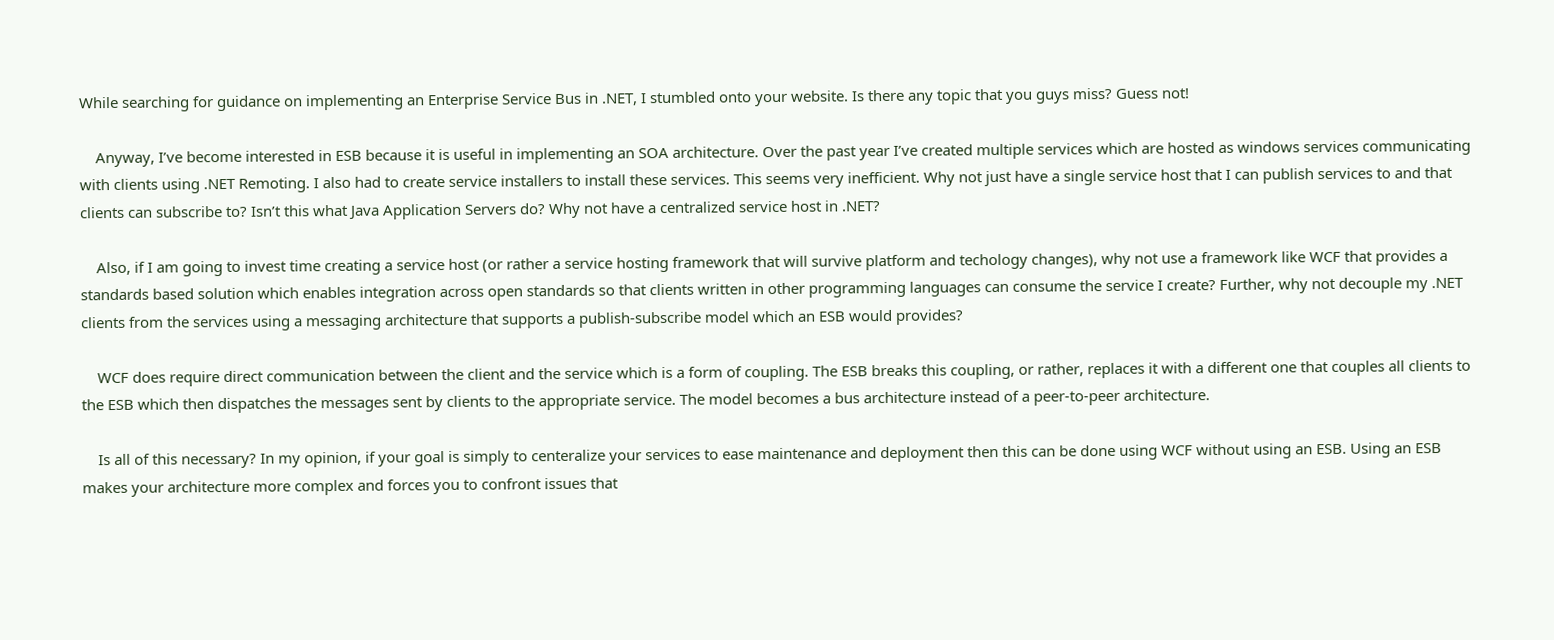While searching for guidance on implementing an Enterprise Service Bus in .NET, I stumbled onto your website. Is there any topic that you guys miss? Guess not!

    Anyway, I’ve become interested in ESB because it is useful in implementing an SOA architecture. Over the past year I’ve created multiple services which are hosted as windows services communicating with clients using .NET Remoting. I also had to create service installers to install these services. This seems very inefficient. Why not just have a single service host that I can publish services to and that clients can subscribe to? Isn’t this what Java Application Servers do? Why not have a centralized service host in .NET?

    Also, if I am going to invest time creating a service host (or rather a service hosting framework that will survive platform and techology changes), why not use a framework like WCF that provides a standards based solution which enables integration across open standards so that clients written in other programming languages can consume the service I create? Further, why not decouple my .NET clients from the services using a messaging architecture that supports a publish-subscribe model which an ESB would provides?

    WCF does require direct communication between the client and the service which is a form of coupling. The ESB breaks this coupling, or rather, replaces it with a different one that couples all clients to the ESB which then dispatches the messages sent by clients to the appropriate service. The model becomes a bus architecture instead of a peer-to-peer architecture.

    Is all of this necessary? In my opinion, if your goal is simply to centeralize your services to ease maintenance and deployment then this can be done using WCF without using an ESB. Using an ESB makes your architecture more complex and forces you to confront issues that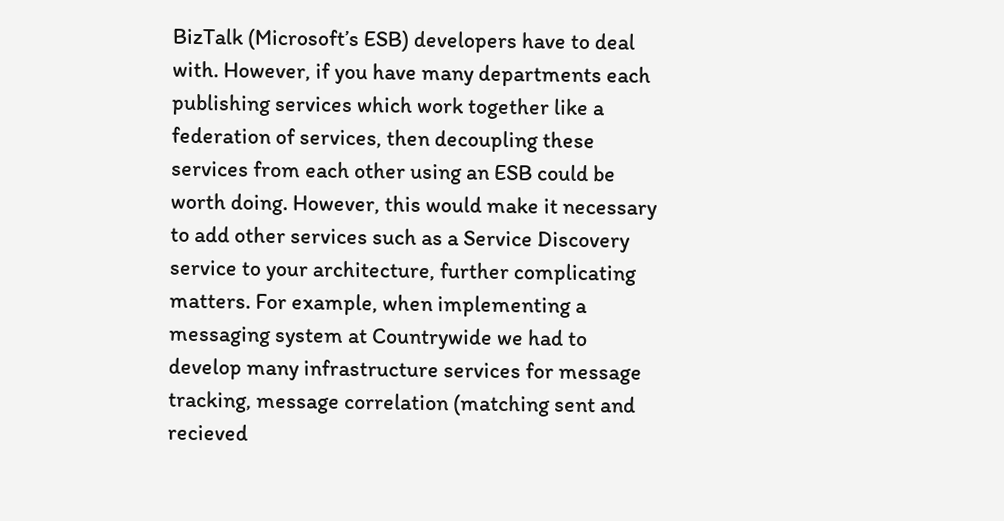BizTalk (Microsoft’s ESB) developers have to deal with. However, if you have many departments each publishing services which work together like a federation of services, then decoupling these services from each other using an ESB could be worth doing. However, this would make it necessary to add other services such as a Service Discovery service to your architecture, further complicating matters. For example, when implementing a messaging system at Countrywide we had to develop many infrastructure services for message tracking, message correlation (matching sent and recieved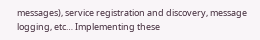messages), service registration and discovery, message logging, etc… Implementing these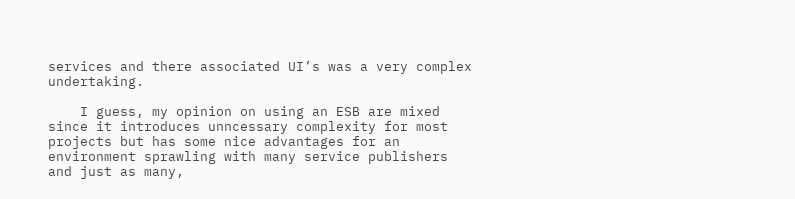services and there associated UI’s was a very complex undertaking.

    I guess, my opinion on using an ESB are mixed since it introduces unncessary complexity for most projects but has some nice advantages for an environment sprawling with many service publishers and just as many,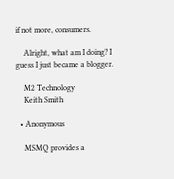if not more, consumers.

    Alright, what am I doing? I guess I just became a blogger.

    M2 Technology
    Keith Smith

  • Anonymous

    MSMQ provides a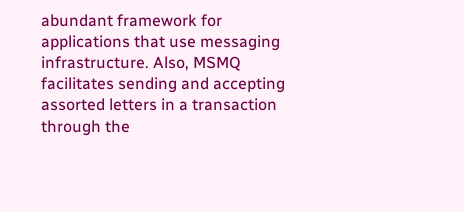abundant framework for applications that use messaging infrastructure. Also, MSMQ facilitates sending and accepting assorted letters in a transaction through the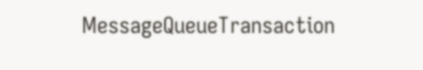MessageQueueTransaction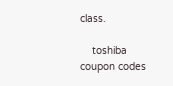class.

    toshiba coupon codes